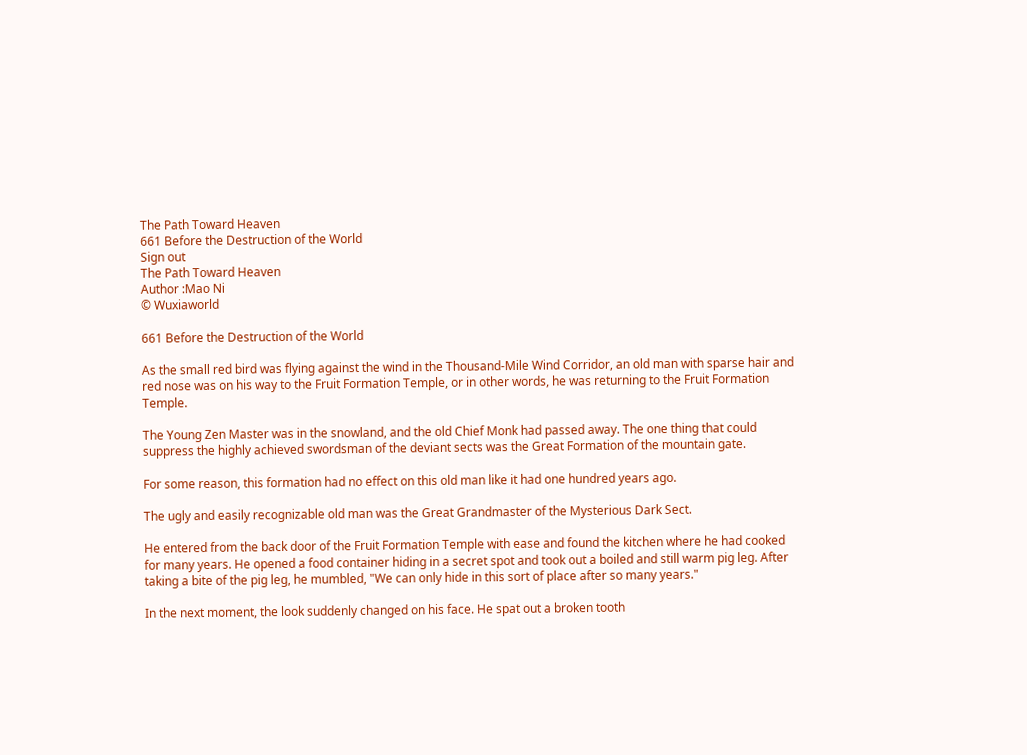The Path Toward Heaven
661 Before the Destruction of the World
Sign out
The Path Toward Heaven
Author :Mao Ni
© Wuxiaworld

661 Before the Destruction of the World

As the small red bird was flying against the wind in the Thousand-Mile Wind Corridor, an old man with sparse hair and red nose was on his way to the Fruit Formation Temple, or in other words, he was returning to the Fruit Formation Temple.

The Young Zen Master was in the snowland, and the old Chief Monk had passed away. The one thing that could suppress the highly achieved swordsman of the deviant sects was the Great Formation of the mountain gate.

For some reason, this formation had no effect on this old man like it had one hundred years ago.

The ugly and easily recognizable old man was the Great Grandmaster of the Mysterious Dark Sect.

He entered from the back door of the Fruit Formation Temple with ease and found the kitchen where he had cooked for many years. He opened a food container hiding in a secret spot and took out a boiled and still warm pig leg. After taking a bite of the pig leg, he mumbled, "We can only hide in this sort of place after so many years."

In the next moment, the look suddenly changed on his face. He spat out a broken tooth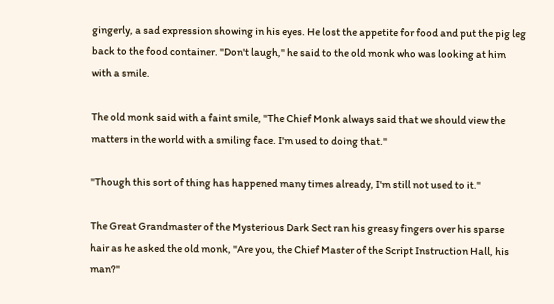gingerly, a sad expression showing in his eyes. He lost the appetite for food and put the pig leg back to the food container. "Don't laugh," he said to the old monk who was looking at him with a smile.

The old monk said with a faint smile, "The Chief Monk always said that we should view the matters in the world with a smiling face. I'm used to doing that."

"Though this sort of thing has happened many times already, I'm still not used to it."

The Great Grandmaster of the Mysterious Dark Sect ran his greasy fingers over his sparse hair as he asked the old monk, "Are you, the Chief Master of the Script Instruction Hall, his man?"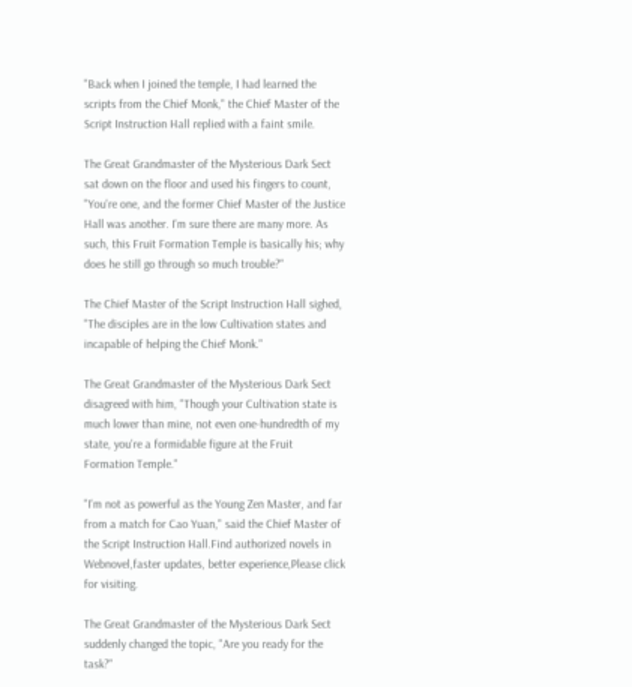"Back when I joined the temple, I had learned the scripts from the Chief Monk," the Chief Master of the Script Instruction Hall replied with a faint smile.

The Great Grandmaster of the Mysterious Dark Sect sat down on the floor and used his fingers to count, "You're one, and the former Chief Master of the Justice Hall was another. I'm sure there are many more. As such, this Fruit Formation Temple is basically his; why does he still go through so much trouble?"

The Chief Master of the Script Instruction Hall sighed, "The disciples are in the low Cultivation states and incapable of helping the Chief Monk."

The Great Grandmaster of the Mysterious Dark Sect disagreed with him, "Though your Cultivation state is much lower than mine, not even one-hundredth of my state, you're a formidable figure at the Fruit Formation Temple."

"I'm not as powerful as the Young Zen Master, and far from a match for Cao Yuan," said the Chief Master of the Script Instruction Hall.Find authorized novels in Webnovel,faster updates, better experience,Please click for visiting.

The Great Grandmaster of the Mysterious Dark Sect suddenly changed the topic, "Are you ready for the task?"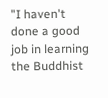"I haven't done a good job in learning the Buddhist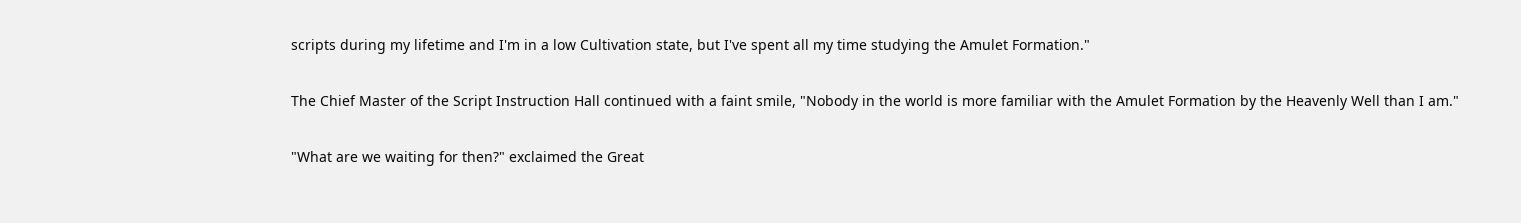scripts during my lifetime and I'm in a low Cultivation state, but I've spent all my time studying the Amulet Formation."

The Chief Master of the Script Instruction Hall continued with a faint smile, "Nobody in the world is more familiar with the Amulet Formation by the Heavenly Well than I am."

"What are we waiting for then?" exclaimed the Great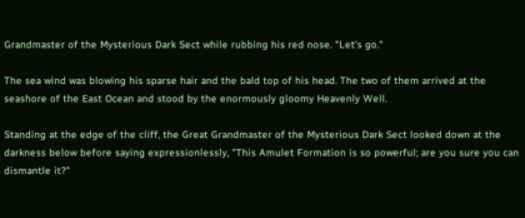Grandmaster of the Mysterious Dark Sect while rubbing his red nose. "Let's go."

The sea wind was blowing his sparse hair and the bald top of his head. The two of them arrived at the seashore of the East Ocean and stood by the enormously gloomy Heavenly Well.

Standing at the edge of the cliff, the Great Grandmaster of the Mysterious Dark Sect looked down at the darkness below before saying expressionlessly, "This Amulet Formation is so powerful; are you sure you can dismantle it?"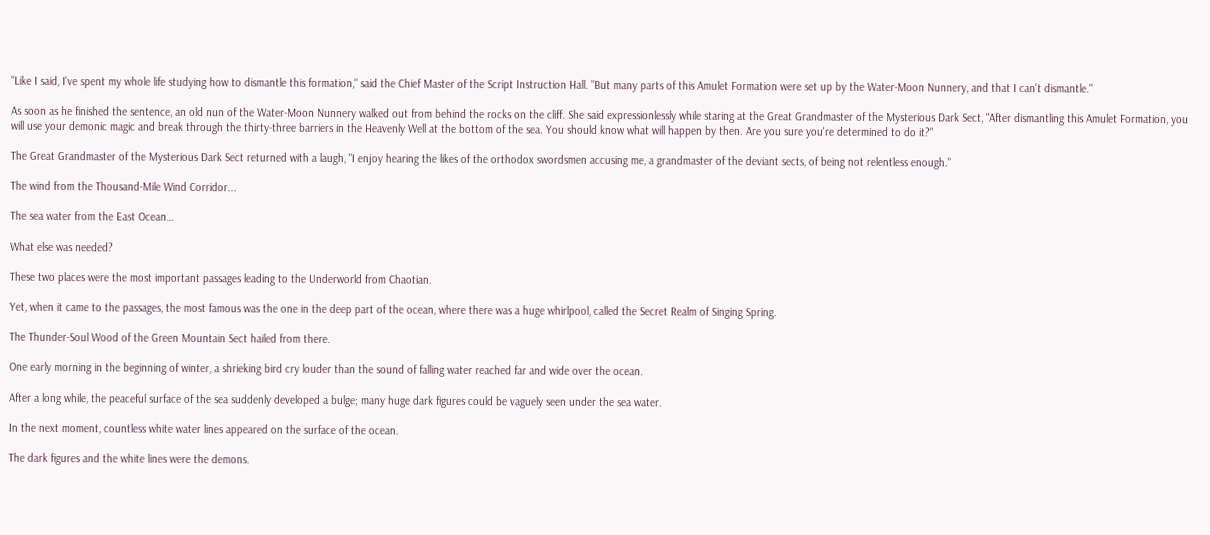"Like I said, I've spent my whole life studying how to dismantle this formation," said the Chief Master of the Script Instruction Hall. "But many parts of this Amulet Formation were set up by the Water-Moon Nunnery, and that I can't dismantle."

As soon as he finished the sentence, an old nun of the Water-Moon Nunnery walked out from behind the rocks on the cliff. She said expressionlessly while staring at the Great Grandmaster of the Mysterious Dark Sect, "After dismantling this Amulet Formation, you will use your demonic magic and break through the thirty-three barriers in the Heavenly Well at the bottom of the sea. You should know what will happen by then. Are you sure you're determined to do it?"

The Great Grandmaster of the Mysterious Dark Sect returned with a laugh, "I enjoy hearing the likes of the orthodox swordsmen accusing me, a grandmaster of the deviant sects, of being not relentless enough."

The wind from the Thousand-Mile Wind Corridor...

The sea water from the East Ocean…

What else was needed?

These two places were the most important passages leading to the Underworld from Chaotian.

Yet, when it came to the passages, the most famous was the one in the deep part of the ocean, where there was a huge whirlpool, called the Secret Realm of Singing Spring.

The Thunder-Soul Wood of the Green Mountain Sect hailed from there.

One early morning in the beginning of winter, a shrieking bird cry louder than the sound of falling water reached far and wide over the ocean.

After a long while, the peaceful surface of the sea suddenly developed a bulge; many huge dark figures could be vaguely seen under the sea water.

In the next moment, countless white water lines appeared on the surface of the ocean.

The dark figures and the white lines were the demons.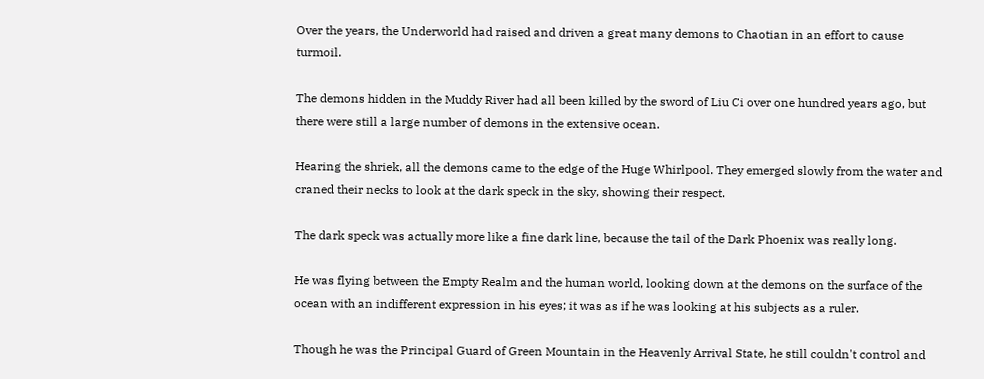Over the years, the Underworld had raised and driven a great many demons to Chaotian in an effort to cause turmoil.

The demons hidden in the Muddy River had all been killed by the sword of Liu Ci over one hundred years ago, but there were still a large number of demons in the extensive ocean.

Hearing the shriek, all the demons came to the edge of the Huge Whirlpool. They emerged slowly from the water and craned their necks to look at the dark speck in the sky, showing their respect.

The dark speck was actually more like a fine dark line, because the tail of the Dark Phoenix was really long.

He was flying between the Empty Realm and the human world, looking down at the demons on the surface of the ocean with an indifferent expression in his eyes; it was as if he was looking at his subjects as a ruler.

Though he was the Principal Guard of Green Mountain in the Heavenly Arrival State, he still couldn't control and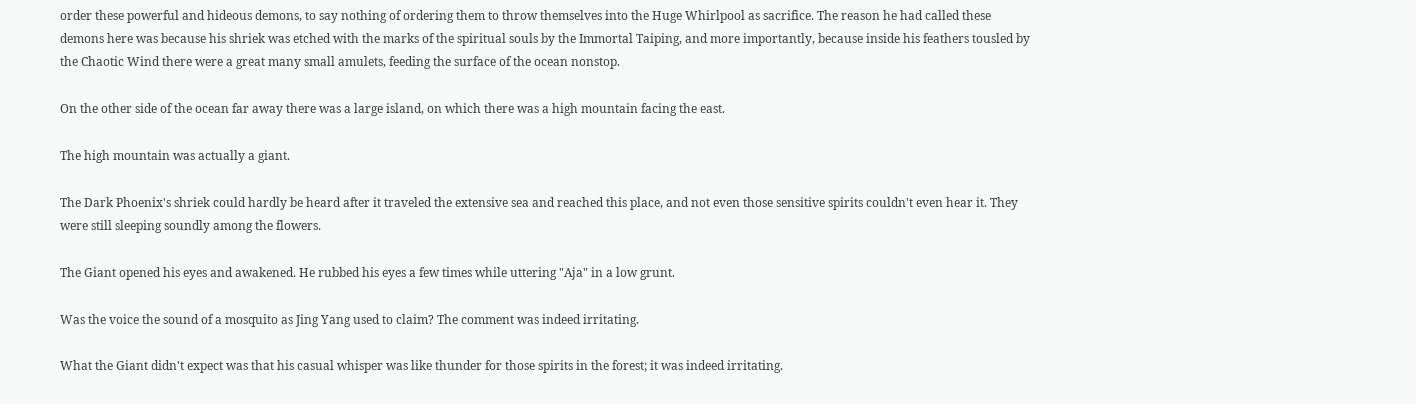order these powerful and hideous demons, to say nothing of ordering them to throw themselves into the Huge Whirlpool as sacrifice. The reason he had called these demons here was because his shriek was etched with the marks of the spiritual souls by the Immortal Taiping, and more importantly, because inside his feathers tousled by the Chaotic Wind there were a great many small amulets, feeding the surface of the ocean nonstop.

On the other side of the ocean far away there was a large island, on which there was a high mountain facing the east.

The high mountain was actually a giant.

The Dark Phoenix's shriek could hardly be heard after it traveled the extensive sea and reached this place, and not even those sensitive spirits couldn't even hear it. They were still sleeping soundly among the flowers.

The Giant opened his eyes and awakened. He rubbed his eyes a few times while uttering "Aja" in a low grunt.

Was the voice the sound of a mosquito as Jing Yang used to claim? The comment was indeed irritating.

What the Giant didn't expect was that his casual whisper was like thunder for those spirits in the forest; it was indeed irritating.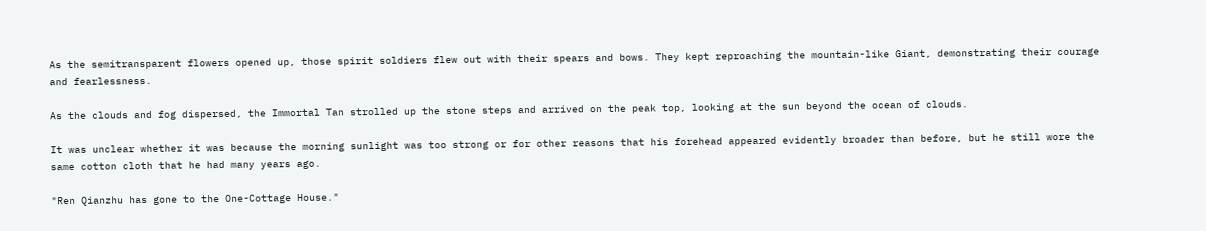As the semitransparent flowers opened up, those spirit soldiers flew out with their spears and bows. They kept reproaching the mountain-like Giant, demonstrating their courage and fearlessness.

As the clouds and fog dispersed, the Immortal Tan strolled up the stone steps and arrived on the peak top, looking at the sun beyond the ocean of clouds.

It was unclear whether it was because the morning sunlight was too strong or for other reasons that his forehead appeared evidently broader than before, but he still wore the same cotton cloth that he had many years ago.

"Ren Qianzhu has gone to the One-Cottage House."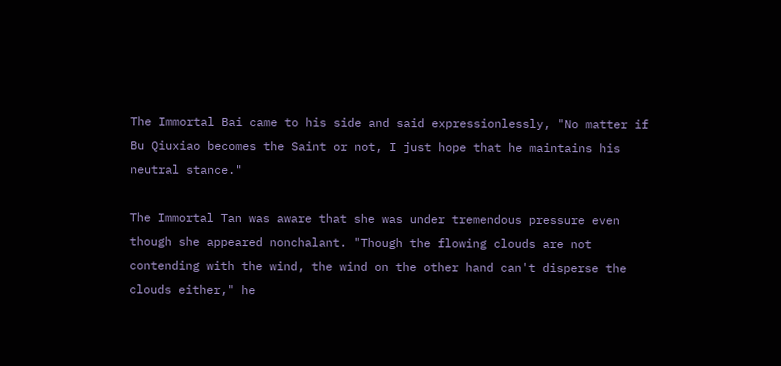The Immortal Bai came to his side and said expressionlessly, "No matter if Bu Qiuxiao becomes the Saint or not, I just hope that he maintains his neutral stance."

The Immortal Tan was aware that she was under tremendous pressure even though she appeared nonchalant. "Though the flowing clouds are not contending with the wind, the wind on the other hand can't disperse the clouds either," he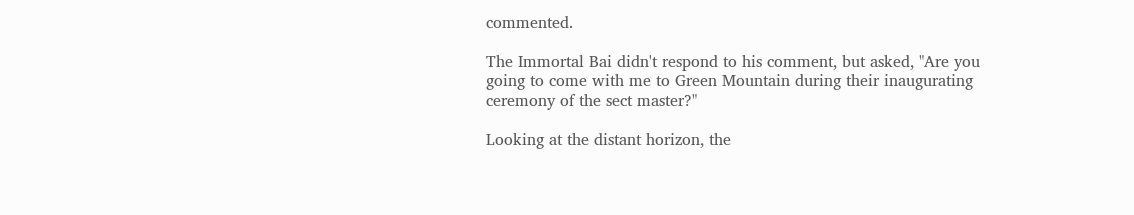commented.

The Immortal Bai didn't respond to his comment, but asked, "Are you going to come with me to Green Mountain during their inaugurating ceremony of the sect master?"

Looking at the distant horizon, the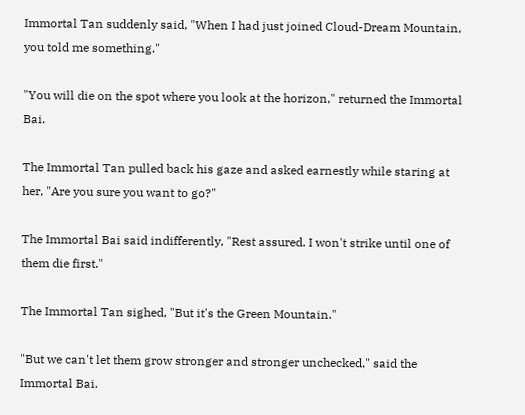Immortal Tan suddenly said, "When I had just joined Cloud-Dream Mountain, you told me something."

"You will die on the spot where you look at the horizon," returned the Immortal Bai.

The Immortal Tan pulled back his gaze and asked earnestly while staring at her, "Are you sure you want to go?"

The Immortal Bai said indifferently, "Rest assured. I won't strike until one of them die first."

The Immortal Tan sighed, "But it's the Green Mountain."

"But we can't let them grow stronger and stronger unchecked," said the Immortal Bai.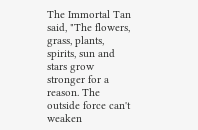The Immortal Tan said, "The flowers, grass, plants, spirits, sun and stars grow stronger for a reason. The outside force can't weaken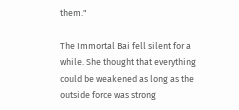them."

The Immortal Bai fell silent for a while. She thought that everything could be weakened as long as the outside force was strong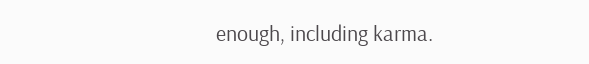enough, including karma.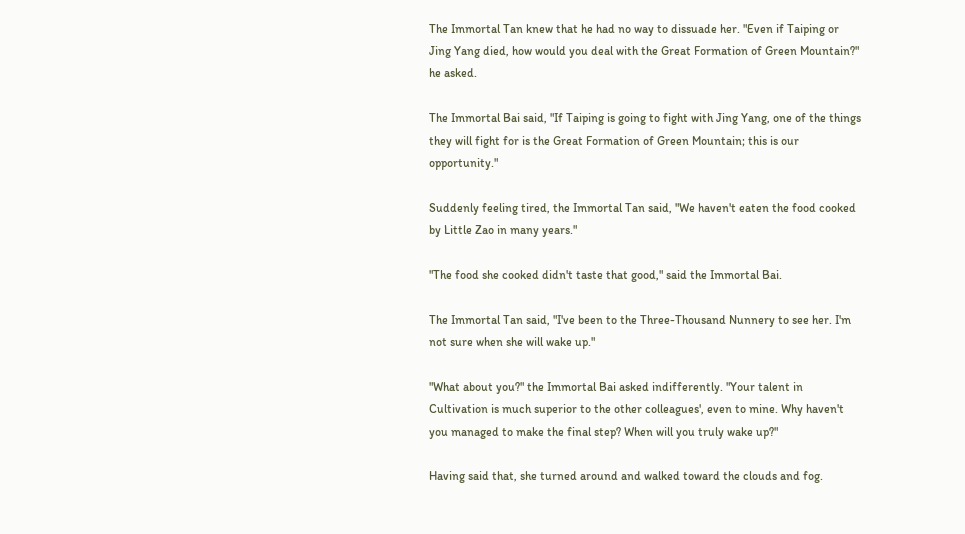The Immortal Tan knew that he had no way to dissuade her. "Even if Taiping or Jing Yang died, how would you deal with the Great Formation of Green Mountain?" he asked.

The Immortal Bai said, "If Taiping is going to fight with Jing Yang, one of the things they will fight for is the Great Formation of Green Mountain; this is our opportunity."

Suddenly feeling tired, the Immortal Tan said, "We haven't eaten the food cooked by Little Zao in many years."

"The food she cooked didn't taste that good," said the Immortal Bai.

The Immortal Tan said, "I've been to the Three-Thousand Nunnery to see her. I'm not sure when she will wake up."

"What about you?" the Immortal Bai asked indifferently. "Your talent in Cultivation is much superior to the other colleagues', even to mine. Why haven't you managed to make the final step? When will you truly wake up?"

Having said that, she turned around and walked toward the clouds and fog.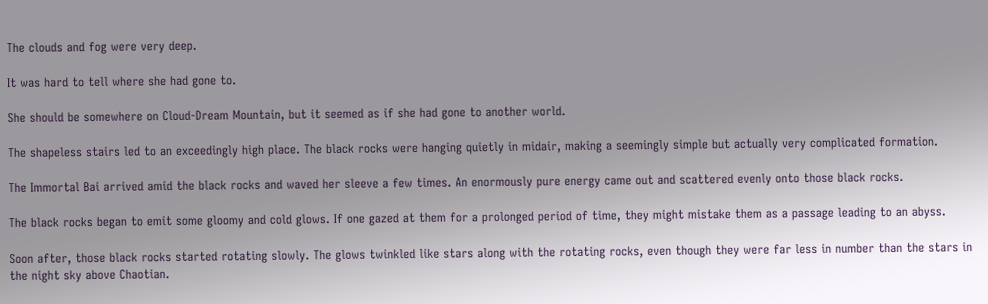The clouds and fog were very deep.

It was hard to tell where she had gone to.

She should be somewhere on Cloud-Dream Mountain, but it seemed as if she had gone to another world.

The shapeless stairs led to an exceedingly high place. The black rocks were hanging quietly in midair, making a seemingly simple but actually very complicated formation.

The Immortal Bai arrived amid the black rocks and waved her sleeve a few times. An enormously pure energy came out and scattered evenly onto those black rocks.

The black rocks began to emit some gloomy and cold glows. If one gazed at them for a prolonged period of time, they might mistake them as a passage leading to an abyss.

Soon after, those black rocks started rotating slowly. The glows twinkled like stars along with the rotating rocks, even though they were far less in number than the stars in the night sky above Chaotian.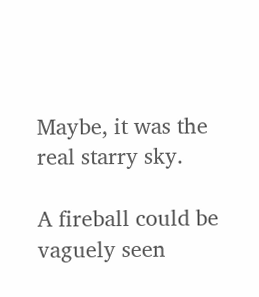Maybe, it was the real starry sky.

A fireball could be vaguely seen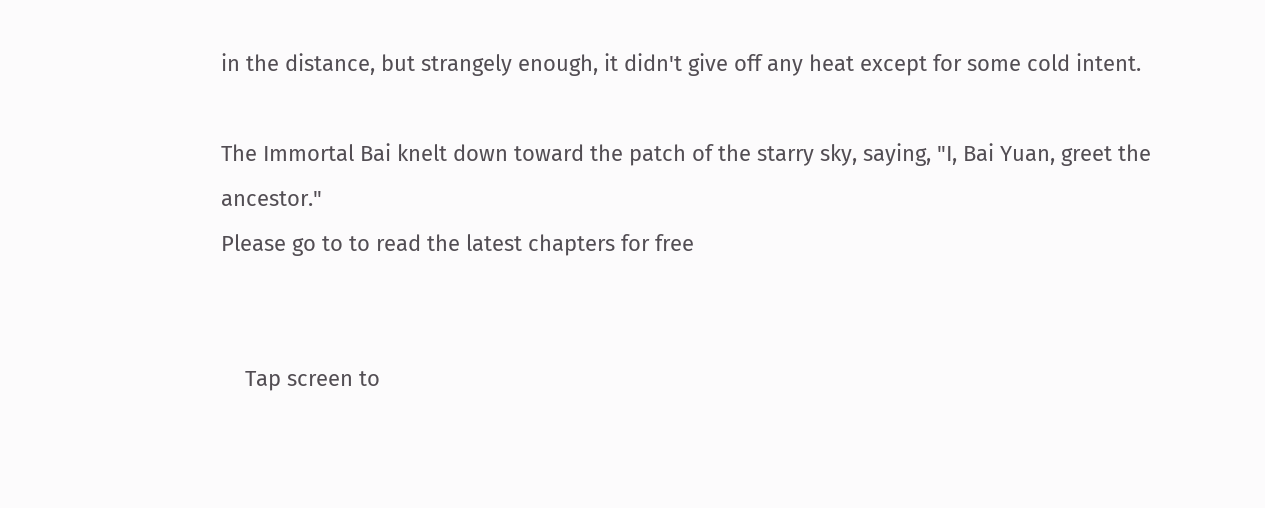in the distance, but strangely enough, it didn't give off any heat except for some cold intent.

The Immortal Bai knelt down toward the patch of the starry sky, saying, "I, Bai Yuan, greet the ancestor."
Please go to to read the latest chapters for free


    Tap screen to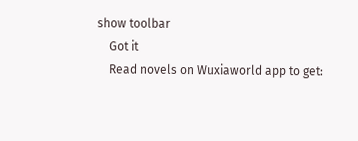show toolbar
    Got it
    Read novels on Wuxiaworld app to get: